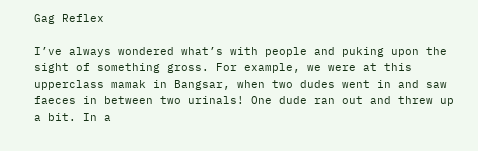Gag Reflex

I’ve always wondered what’s with people and puking upon the sight of something gross. For example, we were at this upperclass mamak in Bangsar, when two dudes went in and saw faeces in between two urinals! One dude ran out and threw up a bit. In a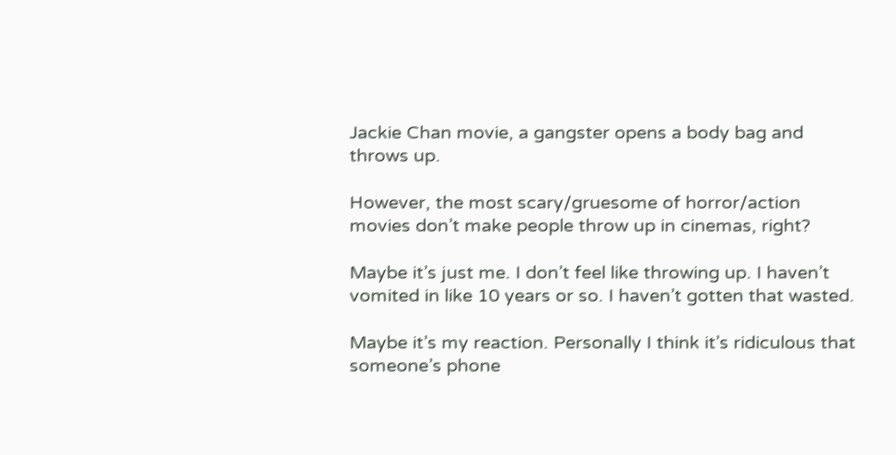Jackie Chan movie, a gangster opens a body bag and throws up.

However, the most scary/gruesome of horror/action movies don’t make people throw up in cinemas, right?

Maybe it’s just me. I don’t feel like throwing up. I haven’t vomited in like 10 years or so. I haven’t gotten that wasted.

Maybe it’s my reaction. Personally I think it’s ridiculous that someone’s phone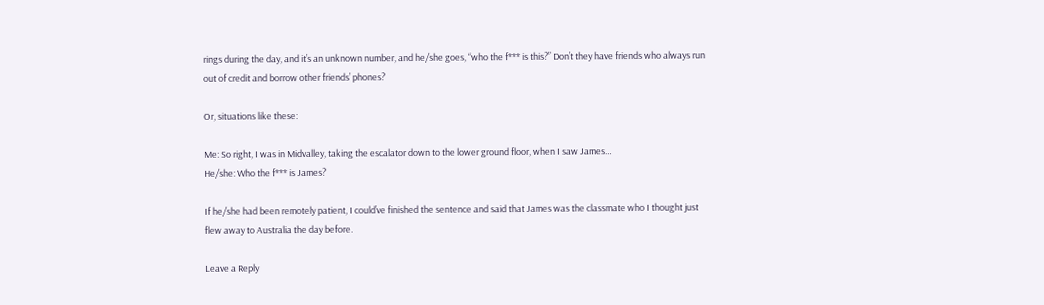rings during the day, and it’s an unknown number, and he/she goes, “who the f*** is this?” Don’t they have friends who always run out of credit and borrow other friends’ phones?

Or, situations like these:

Me: So right, I was in Midvalley, taking the escalator down to the lower ground floor, when I saw James…
He/she: Who the f*** is James?

If he/she had been remotely patient, I could’ve finished the sentence and said that James was the classmate who I thought just flew away to Australia the day before.

Leave a Reply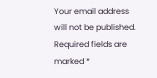Your email address will not be published. Required fields are marked *